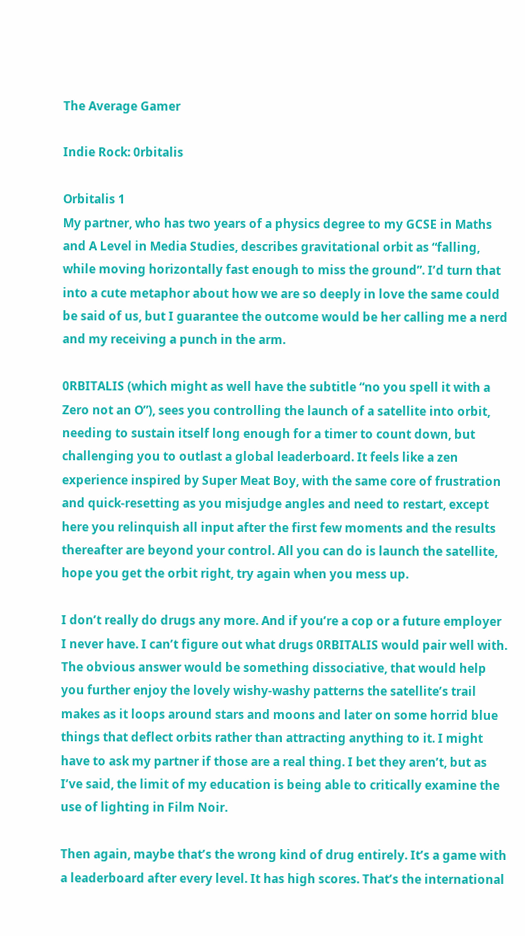The Average Gamer

Indie Rock: 0rbitalis

Orbitalis 1
My partner, who has two years of a physics degree to my GCSE in Maths and A Level in Media Studies, describes gravitational orbit as “falling, while moving horizontally fast enough to miss the ground”. I’d turn that into a cute metaphor about how we are so deeply in love the same could be said of us, but I guarantee the outcome would be her calling me a nerd and my receiving a punch in the arm.

0RBITALIS (which might as well have the subtitle “no you spell it with a Zero not an O”), sees you controlling the launch of a satellite into orbit, needing to sustain itself long enough for a timer to count down, but challenging you to outlast a global leaderboard. It feels like a zen experience inspired by Super Meat Boy, with the same core of frustration and quick-resetting as you misjudge angles and need to restart, except here you relinquish all input after the first few moments and the results thereafter are beyond your control. All you can do is launch the satellite, hope you get the orbit right, try again when you mess up.

I don’t really do drugs any more. And if you’re a cop or a future employer I never have. I can’t figure out what drugs 0RBITALIS would pair well with. The obvious answer would be something dissociative, that would help you further enjoy the lovely wishy-washy patterns the satellite’s trail makes as it loops around stars and moons and later on some horrid blue things that deflect orbits rather than attracting anything to it. I might have to ask my partner if those are a real thing. I bet they aren’t, but as I’ve said, the limit of my education is being able to critically examine the use of lighting in Film Noir.

Then again, maybe that’s the wrong kind of drug entirely. It’s a game with a leaderboard after every level. It has high scores. That’s the international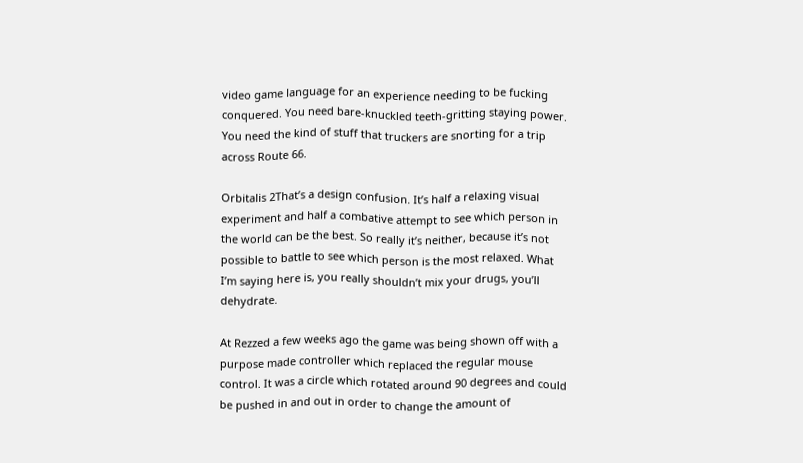video game language for an experience needing to be fucking conquered. You need bare-knuckled teeth-gritting staying power. You need the kind of stuff that truckers are snorting for a trip across Route 66.

Orbitalis 2That’s a design confusion. It’s half a relaxing visual experiment and half a combative attempt to see which person in the world can be the best. So really it’s neither, because it’s not possible to battle to see which person is the most relaxed. What I’m saying here is, you really shouldn’t mix your drugs, you’ll dehydrate.

At Rezzed a few weeks ago the game was being shown off with a purpose made controller which replaced the regular mouse control. It was a circle which rotated around 90 degrees and could be pushed in and out in order to change the amount of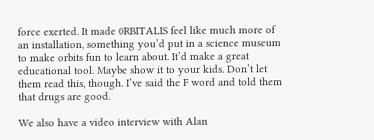force exerted. It made 0RBITALIS feel like much more of an installation, something you’d put in a science museum to make orbits fun to learn about. It’d make a great educational tool. Maybe show it to your kids. Don’t let them read this, though. I’ve said the F word and told them that drugs are good.

We also have a video interview with Alan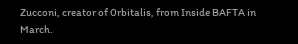Zucconi, creator of 0rbitalis, from Inside BAFTA in March.